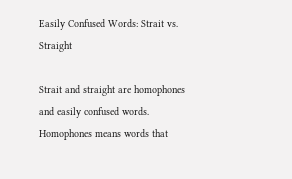Easily Confused Words: Strait vs. Straight

Strait and straight are homophones and easily confused words. Homophones means words that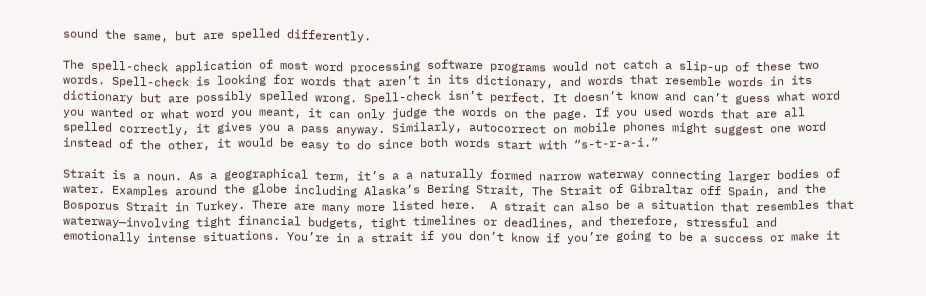sound the same, but are spelled differently.

The spell-check application of most word processing software programs would not catch a slip-up of these two words. Spell-check is looking for words that aren’t in its dictionary, and words that resemble words in its dictionary but are possibly spelled wrong. Spell-check isn’t perfect. It doesn’t know and can’t guess what word you wanted or what word you meant, it can only judge the words on the page. If you used words that are all spelled correctly, it gives you a pass anyway. Similarly, autocorrect on mobile phones might suggest one word instead of the other, it would be easy to do since both words start with “s-t-r-a-i.”

Strait is a noun. As a geographical term, it’s a a naturally formed narrow waterway connecting larger bodies of water. Examples around the globe including Alaska’s Bering Strait, The Strait of Gibraltar off Spain, and the Bosporus Strait in Turkey. There are many more listed here.  A strait can also be a situation that resembles that waterway—involving tight financial budgets, tight timelines or deadlines, and therefore, stressful and emotionally intense situations. You’re in a strait if you don’t know if you’re going to be a success or make it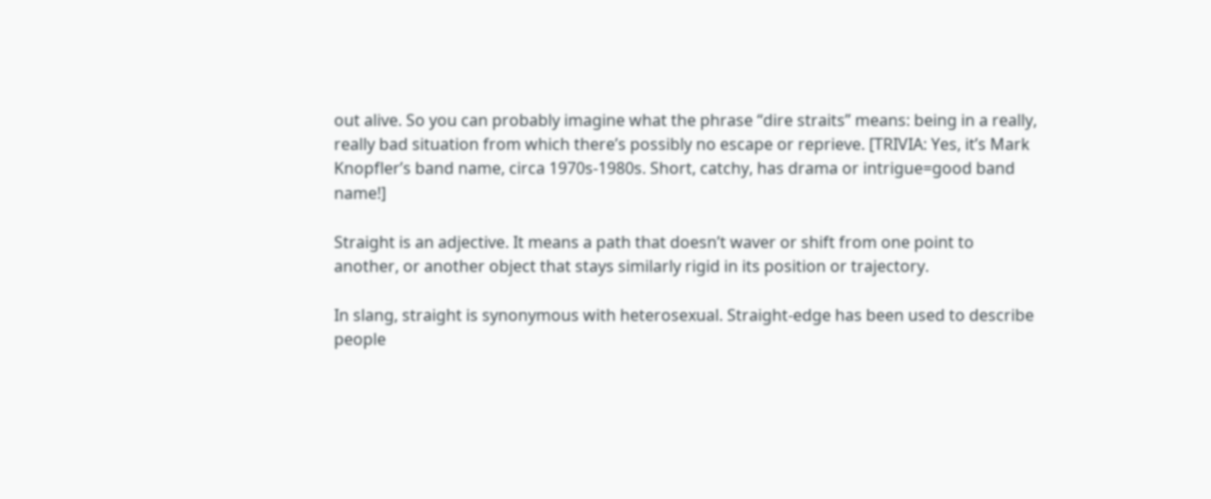out alive. So you can probably imagine what the phrase “dire straits” means: being in a really, really bad situation from which there’s possibly no escape or reprieve. [TRIVIA: Yes, it’s Mark Knopfler’s band name, circa 1970s-1980s. Short, catchy, has drama or intrigue=good band name!]

Straight is an adjective. It means a path that doesn’t waver or shift from one point to another, or another object that stays similarly rigid in its position or trajectory.

In slang, straight is synonymous with heterosexual. Straight-edge has been used to describe people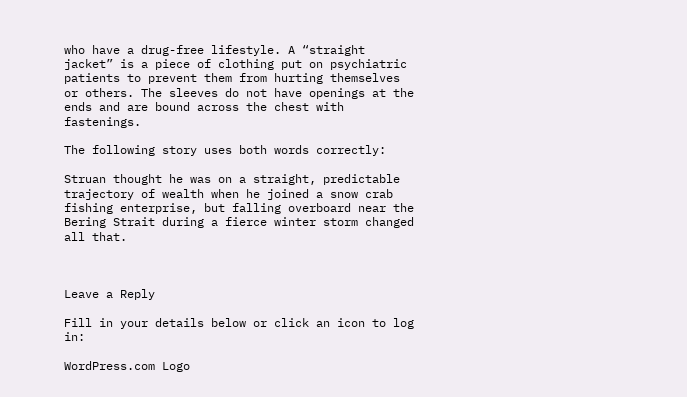who have a drug-free lifestyle. A “straight jacket” is a piece of clothing put on psychiatric patients to prevent them from hurting themselves or others. The sleeves do not have openings at the ends and are bound across the chest with fastenings.

The following story uses both words correctly:

Struan thought he was on a straight, predictable trajectory of wealth when he joined a snow crab fishing enterprise, but falling overboard near the Bering Strait during a fierce winter storm changed all that.



Leave a Reply

Fill in your details below or click an icon to log in:

WordPress.com Logo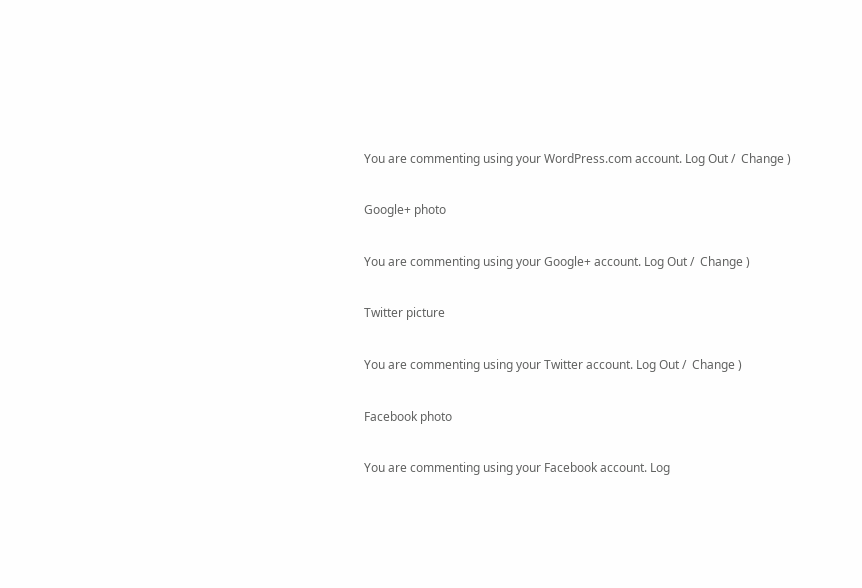You are commenting using your WordPress.com account. Log Out /  Change )

Google+ photo

You are commenting using your Google+ account. Log Out /  Change )

Twitter picture

You are commenting using your Twitter account. Log Out /  Change )

Facebook photo

You are commenting using your Facebook account. Log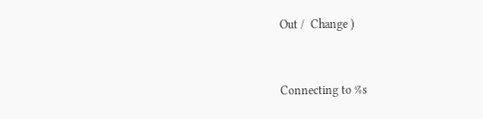Out /  Change )


Connecting to %s